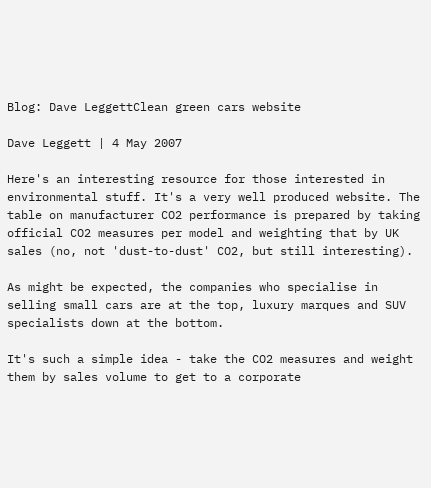Blog: Dave LeggettClean green cars website

Dave Leggett | 4 May 2007

Here's an interesting resource for those interested in environmental stuff. It's a very well produced website. The table on manufacturer CO2 performance is prepared by taking official CO2 measures per model and weighting that by UK sales (no, not 'dust-to-dust' CO2, but still interesting).

As might be expected, the companies who specialise in selling small cars are at the top, luxury marques and SUV specialists down at the bottom.

It's such a simple idea - take the CO2 measures and weight them by sales volume to get to a corporate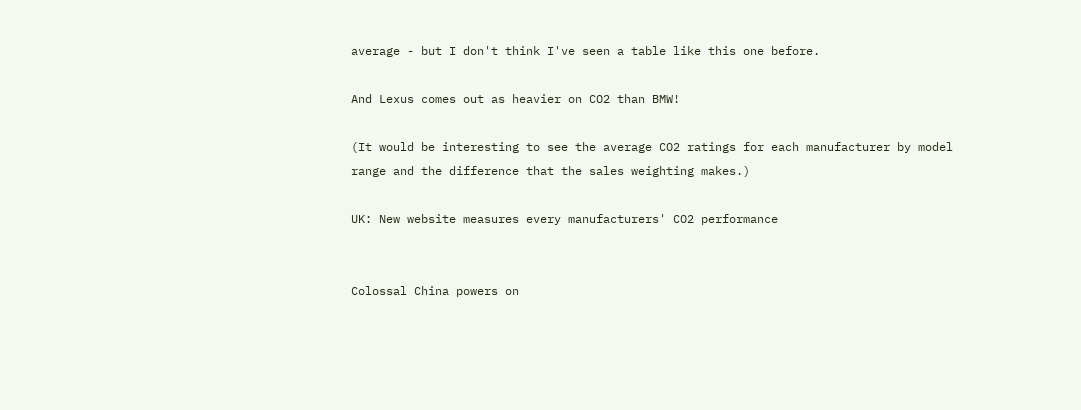average - but I don't think I've seen a table like this one before.

And Lexus comes out as heavier on CO2 than BMW!

(It would be interesting to see the average CO2 ratings for each manufacturer by model range and the difference that the sales weighting makes.)

UK: New website measures every manufacturers' CO2 performance


Colossal China powers on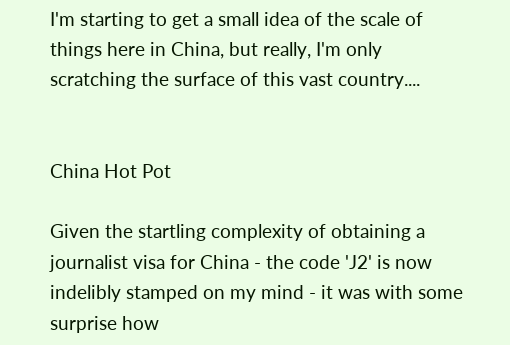I'm starting to get a small idea of the scale of things here in China, but really, I'm only scratching the surface of this vast country....


China Hot Pot

Given the startling complexity of obtaining a journalist visa for China - the code 'J2' is now indelibly stamped on my mind - it was with some surprise how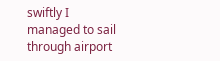swiftly I managed to sail through airport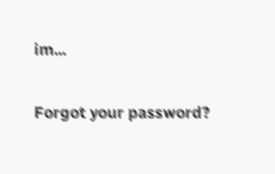im...

Forgot your password?